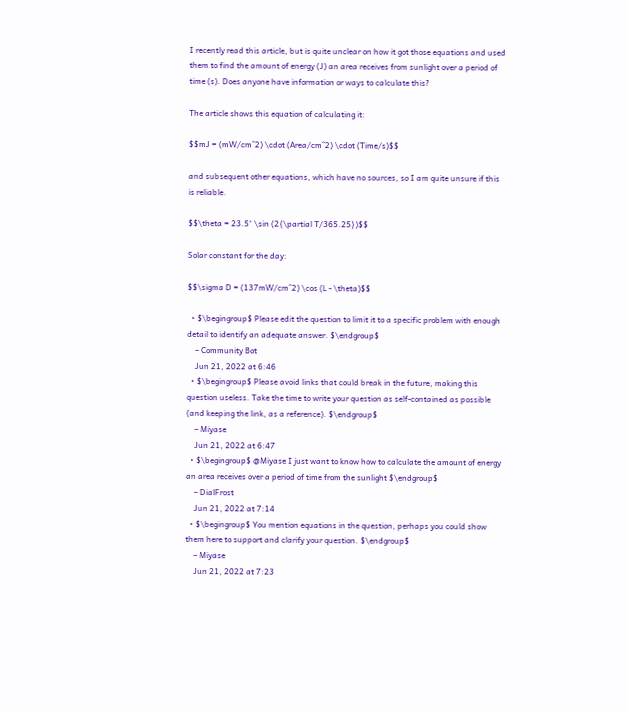I recently read this article, but is quite unclear on how it got those equations and used them to find the amount of energy (J) an area receives from sunlight over a period of time (s). Does anyone have information or ways to calculate this?

The article shows this equation of calculating it:

$$mJ = (mW/cm^2) \cdot (Area/cm^2) \cdot (Time/s)$$

and subsequent other equations, which have no sources, so I am quite unsure if this is reliable.

$$\theta = 23.5° \sin (2{\partial T/365.25})$$

Solar constant for the day:

$$\sigma D = (137mW/cm^2) \cos (L - \theta)$$

  • $\begingroup$ Please edit the question to limit it to a specific problem with enough detail to identify an adequate answer. $\endgroup$
    – Community Bot
    Jun 21, 2022 at 6:46
  • $\begingroup$ Please avoid links that could break in the future, making this question useless. Take the time to write your question as self-contained as possible (and keeping the link, as a reference). $\endgroup$
    – Miyase
    Jun 21, 2022 at 6:47
  • $\begingroup$ @Miyase I just want to know how to calculate the amount of energy an area receives over a period of time from the sunlight $\endgroup$
    – DialFrost
    Jun 21, 2022 at 7:14
  • $\begingroup$ You mention equations in the question, perhaps you could show them here to support and clarify your question. $\endgroup$
    – Miyase
    Jun 21, 2022 at 7:23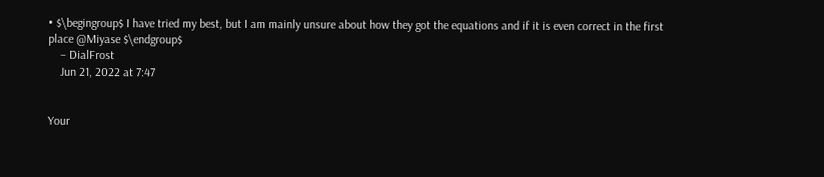• $\begingroup$ I have tried my best, but I am mainly unsure about how they got the equations and if it is even correct in the first place @Miyase $\endgroup$
    – DialFrost
    Jun 21, 2022 at 7:47


Your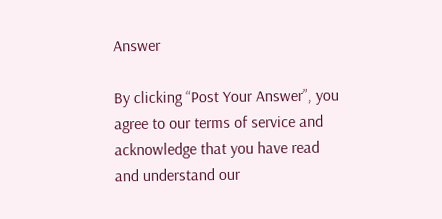Answer

By clicking “Post Your Answer”, you agree to our terms of service and acknowledge that you have read and understand our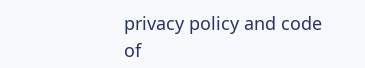privacy policy and code of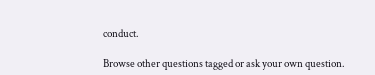conduct.

Browse other questions tagged or ask your own question.